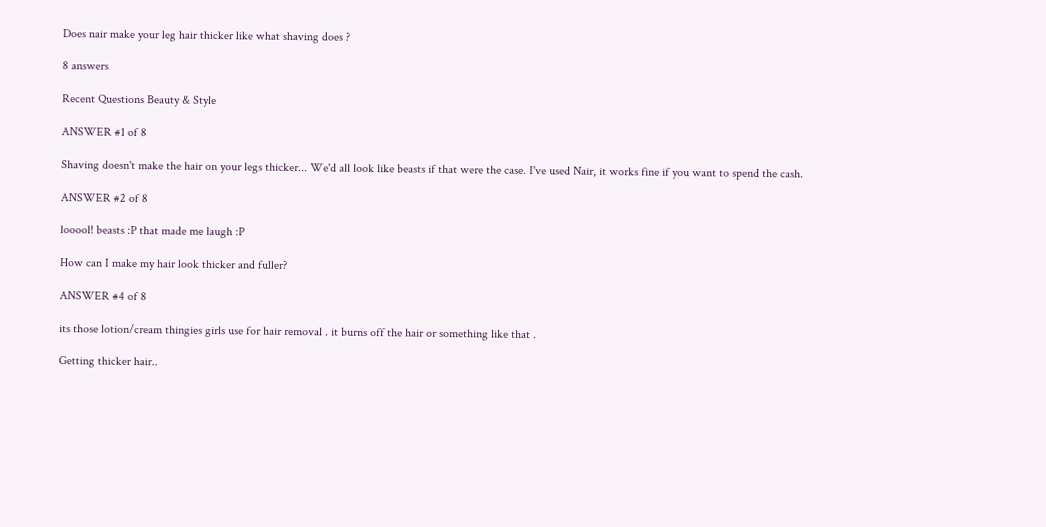Does nair make your leg hair thicker like what shaving does ?

8 answers

Recent Questions Beauty & Style

ANSWER #1 of 8

Shaving doesn't make the hair on your legs thicker... We'd all look like beasts if that were the case. I've used Nair, it works fine if you want to spend the cash.

ANSWER #2 of 8

looool! beasts :P that made me laugh :P

How can I make my hair look thicker and fuller?

ANSWER #4 of 8

its those lotion/cream thingies girls use for hair removal . it burns off the hair or something like that .

Getting thicker hair..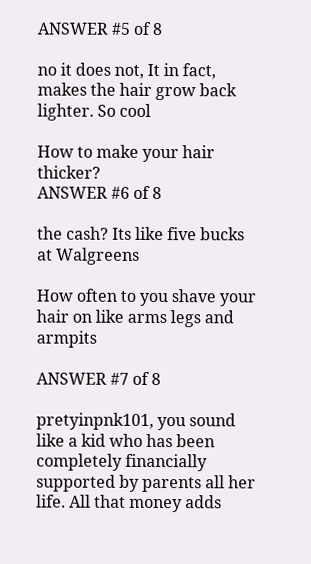ANSWER #5 of 8

no it does not, It in fact, makes the hair grow back lighter. So cool

How to make your hair thicker?
ANSWER #6 of 8

the cash? Its like five bucks at Walgreens

How often to you shave your hair on like arms legs and armpits

ANSWER #7 of 8

pretyinpnk101, you sound like a kid who has been completely financially supported by parents all her life. All that money adds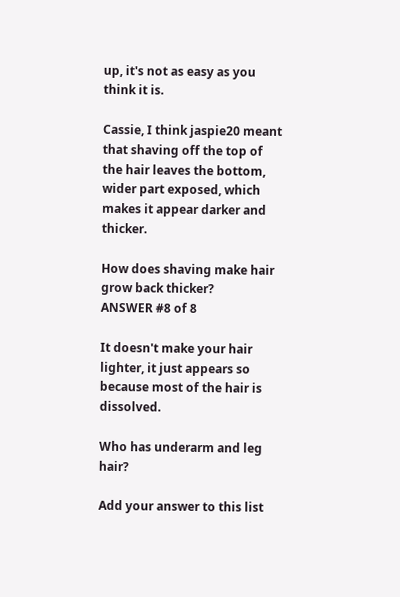up, it's not as easy as you think it is.

Cassie, I think jaspie20 meant that shaving off the top of the hair leaves the bottom, wider part exposed, which makes it appear darker and thicker.

How does shaving make hair grow back thicker?
ANSWER #8 of 8

It doesn't make your hair lighter, it just appears so because most of the hair is dissolved.

Who has underarm and leg hair?

Add your answer to this list